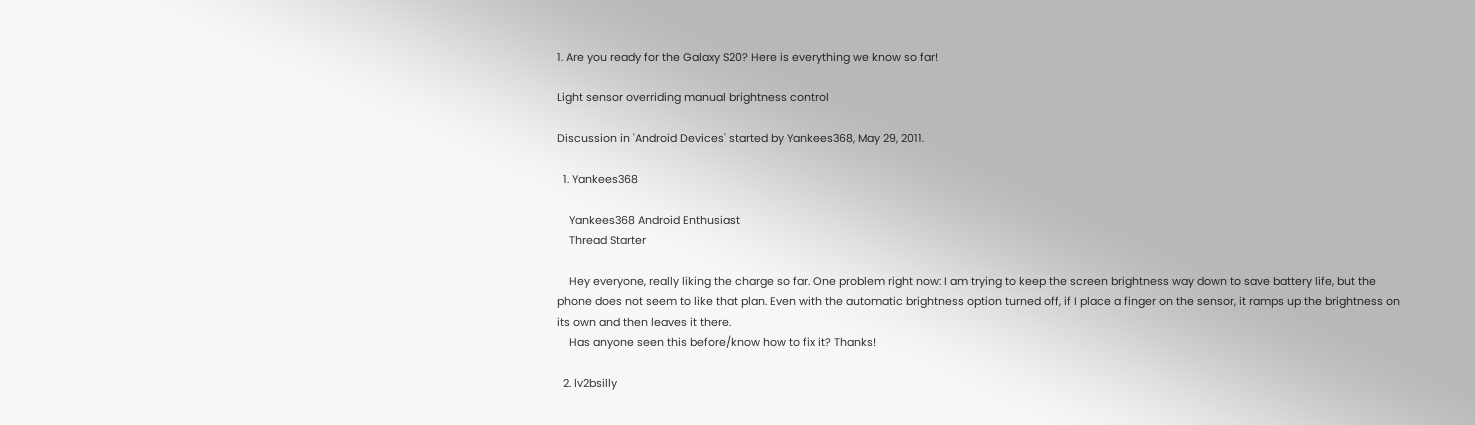1. Are you ready for the Galaxy S20? Here is everything we know so far!

Light sensor overriding manual brightness control

Discussion in 'Android Devices' started by Yankees368, May 29, 2011.

  1. Yankees368

    Yankees368 Android Enthusiast
    Thread Starter

    Hey everyone, really liking the charge so far. One problem right now: I am trying to keep the screen brightness way down to save battery life, but the phone does not seem to like that plan. Even with the automatic brightness option turned off, if I place a finger on the sensor, it ramps up the brightness on its own and then leaves it there.
    Has anyone seen this before/know how to fix it? Thanks!

  2. lv2bsilly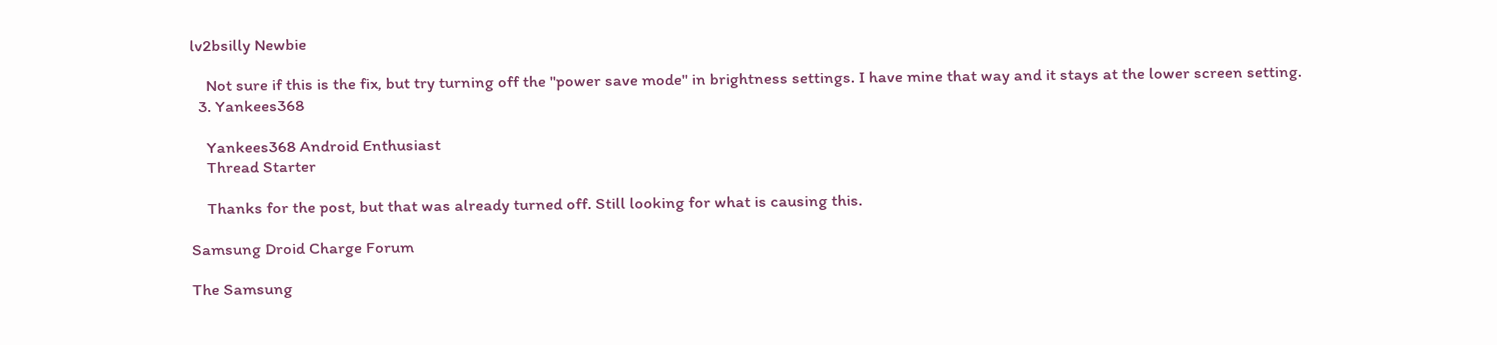lv2bsilly Newbie

    Not sure if this is the fix, but try turning off the "power save mode" in brightness settings. I have mine that way and it stays at the lower screen setting.
  3. Yankees368

    Yankees368 Android Enthusiast
    Thread Starter

    Thanks for the post, but that was already turned off. Still looking for what is causing this.

Samsung Droid Charge Forum

The Samsung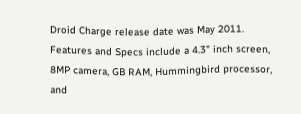Droid Charge release date was May 2011. Features and Specs include a 4.3" inch screen, 8MP camera, GB RAM, Hummingbird processor, and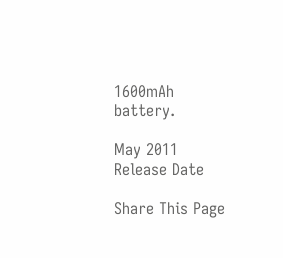1600mAh battery.

May 2011
Release Date

Share This Page